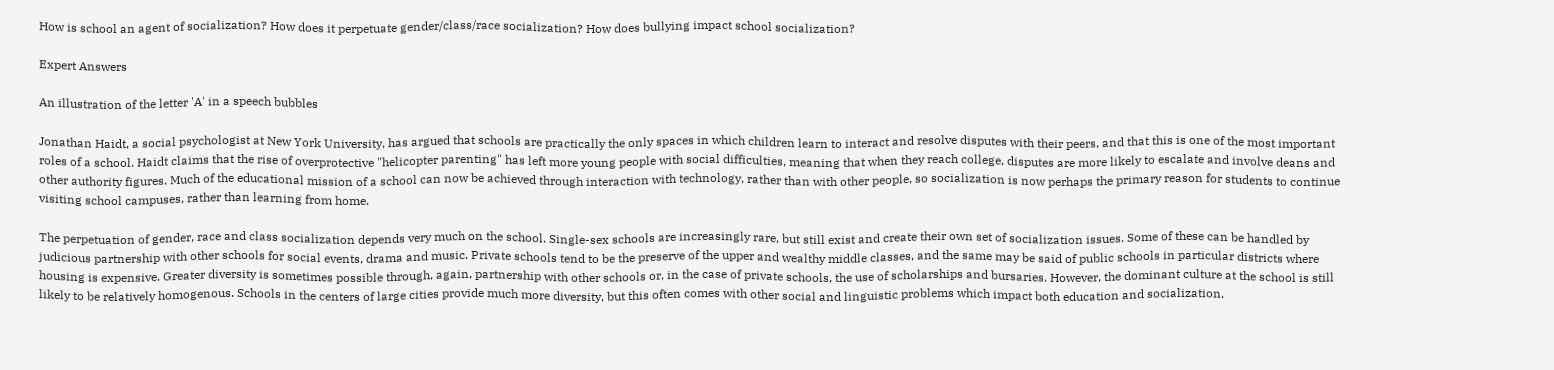How is school an agent of socialization? How does it perpetuate gender/class/race socialization? How does bullying impact school socialization?

Expert Answers

An illustration of the letter 'A' in a speech bubbles

Jonathan Haidt, a social psychologist at New York University, has argued that schools are practically the only spaces in which children learn to interact and resolve disputes with their peers, and that this is one of the most important roles of a school. Haidt claims that the rise of overprotective "helicopter parenting" has left more young people with social difficulties, meaning that when they reach college, disputes are more likely to escalate and involve deans and other authority figures. Much of the educational mission of a school can now be achieved through interaction with technology, rather than with other people, so socialization is now perhaps the primary reason for students to continue visiting school campuses, rather than learning from home.

The perpetuation of gender, race and class socialization depends very much on the school. Single-sex schools are increasingly rare, but still exist and create their own set of socialization issues. Some of these can be handled by judicious partnership with other schools for social events, drama and music. Private schools tend to be the preserve of the upper and wealthy middle classes, and the same may be said of public schools in particular districts where housing is expensive. Greater diversity is sometimes possible through, again, partnership with other schools or, in the case of private schools, the use of scholarships and bursaries. However, the dominant culture at the school is still likely to be relatively homogenous. Schools in the centers of large cities provide much more diversity, but this often comes with other social and linguistic problems which impact both education and socialization.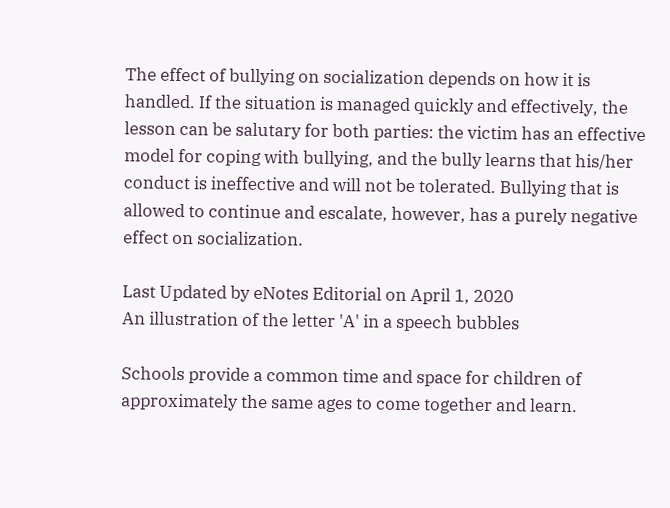The effect of bullying on socialization depends on how it is handled. If the situation is managed quickly and effectively, the lesson can be salutary for both parties: the victim has an effective model for coping with bullying, and the bully learns that his/her conduct is ineffective and will not be tolerated. Bullying that is allowed to continue and escalate, however, has a purely negative effect on socialization.

Last Updated by eNotes Editorial on April 1, 2020
An illustration of the letter 'A' in a speech bubbles

Schools provide a common time and space for children of approximately the same ages to come together and learn.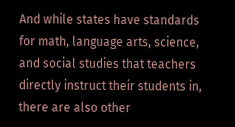And while states have standards for math, language arts, science, and social studies that teachers directly instruct their students in, there are also other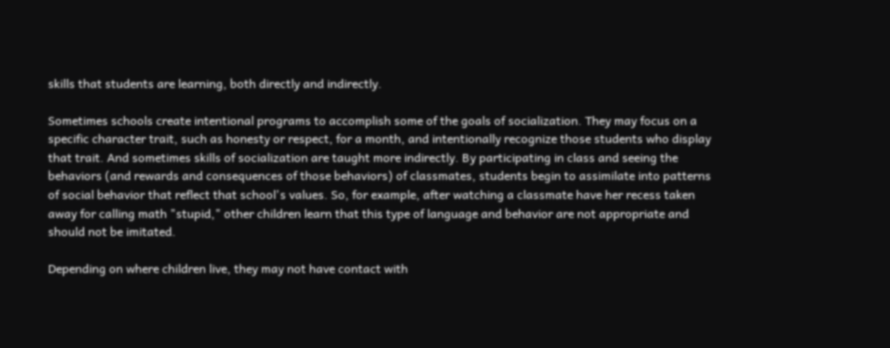skills that students are learning, both directly and indirectly.

Sometimes schools create intentional programs to accomplish some of the goals of socialization. They may focus on a specific character trait, such as honesty or respect, for a month, and intentionally recognize those students who display that trait. And sometimes skills of socialization are taught more indirectly. By participating in class and seeing the behaviors (and rewards and consequences of those behaviors) of classmates, students begin to assimilate into patterns of social behavior that reflect that school's values. So, for example, after watching a classmate have her recess taken away for calling math "stupid," other children learn that this type of language and behavior are not appropriate and should not be imitated.

Depending on where children live, they may not have contact with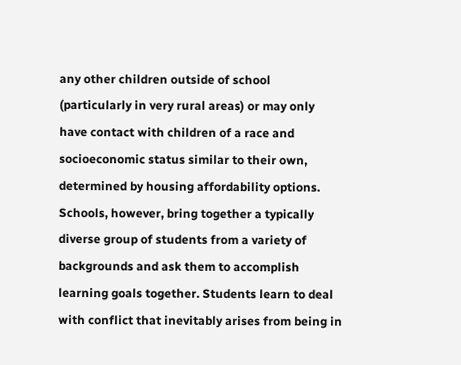any other children outside of school (particularly in very rural areas) or may only have contact with children of a race and socioeconomic status similar to their own, determined by housing affordability options. Schools, however, bring together a typically diverse group of students from a variety of backgrounds and ask them to accomplish learning goals together. Students learn to deal with conflict that inevitably arises from being in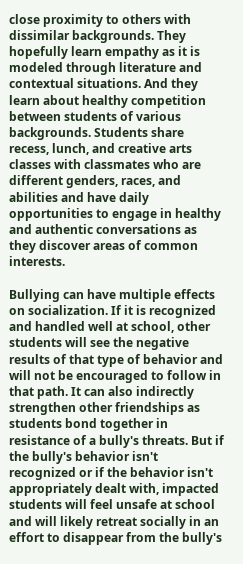close proximity to others with dissimilar backgrounds. They hopefully learn empathy as it is modeled through literature and contextual situations. And they learn about healthy competition between students of various backgrounds. Students share recess, lunch, and creative arts classes with classmates who are different genders, races, and abilities and have daily opportunities to engage in healthy and authentic conversations as they discover areas of common interests.

Bullying can have multiple effects on socialization. If it is recognized and handled well at school, other students will see the negative results of that type of behavior and will not be encouraged to follow in that path. It can also indirectly strengthen other friendships as students bond together in resistance of a bully's threats. But if the bully's behavior isn't recognized or if the behavior isn't appropriately dealt with, impacted students will feel unsafe at school and will likely retreat socially in an effort to disappear from the bully's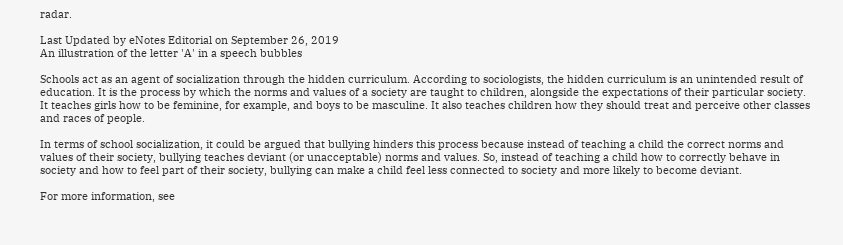radar.

Last Updated by eNotes Editorial on September 26, 2019
An illustration of the letter 'A' in a speech bubbles

Schools act as an agent of socialization through the hidden curriculum. According to sociologists, the hidden curriculum is an unintended result of education. It is the process by which the norms and values of a society are taught to children, alongside the expectations of their particular society. It teaches girls how to be feminine, for example, and boys to be masculine. It also teaches children how they should treat and perceive other classes and races of people.

In terms of school socialization, it could be argued that bullying hinders this process because instead of teaching a child the correct norms and values of their society, bullying teaches deviant (or unacceptable) norms and values. So, instead of teaching a child how to correctly behave in society and how to feel part of their society, bullying can make a child feel less connected to society and more likely to become deviant.

For more information, see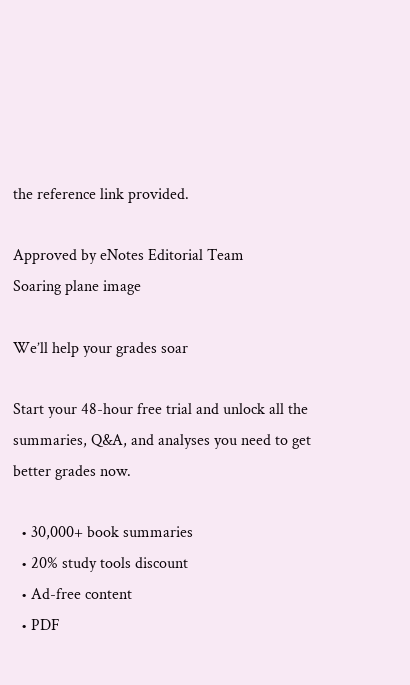the reference link provided.

Approved by eNotes Editorial Team
Soaring plane image

We’ll help your grades soar

Start your 48-hour free trial and unlock all the summaries, Q&A, and analyses you need to get better grades now.

  • 30,000+ book summaries
  • 20% study tools discount
  • Ad-free content
  • PDF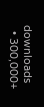downloads
  • 300,000+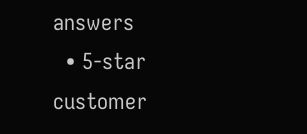answers
  • 5-star customer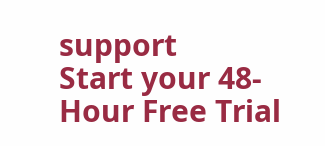support
Start your 48-Hour Free Trial